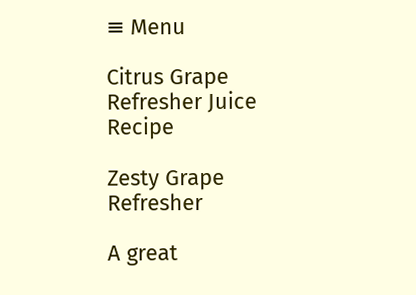≡ Menu

Citrus Grape Refresher Juice Recipe

Zesty Grape Refresher

A great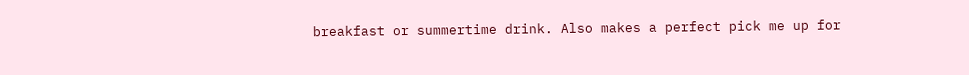breakfast or summertime drink. Also makes a perfect pick me up for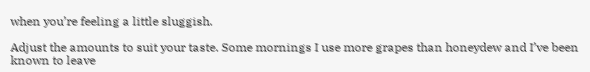when you’re feeling a little sluggish.

Adjust the amounts to suit your taste. Some mornings I use more grapes than honeydew and I’ve been known to leave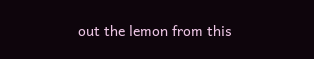out the lemon from this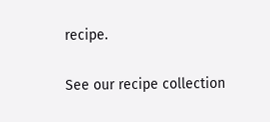recipe.

See our recipe collection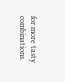for more tasty combinations.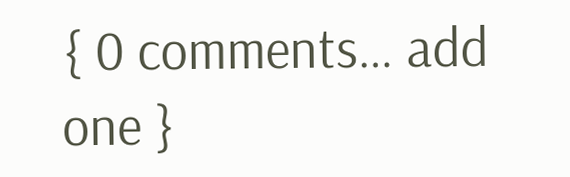{ 0 comments… add one }